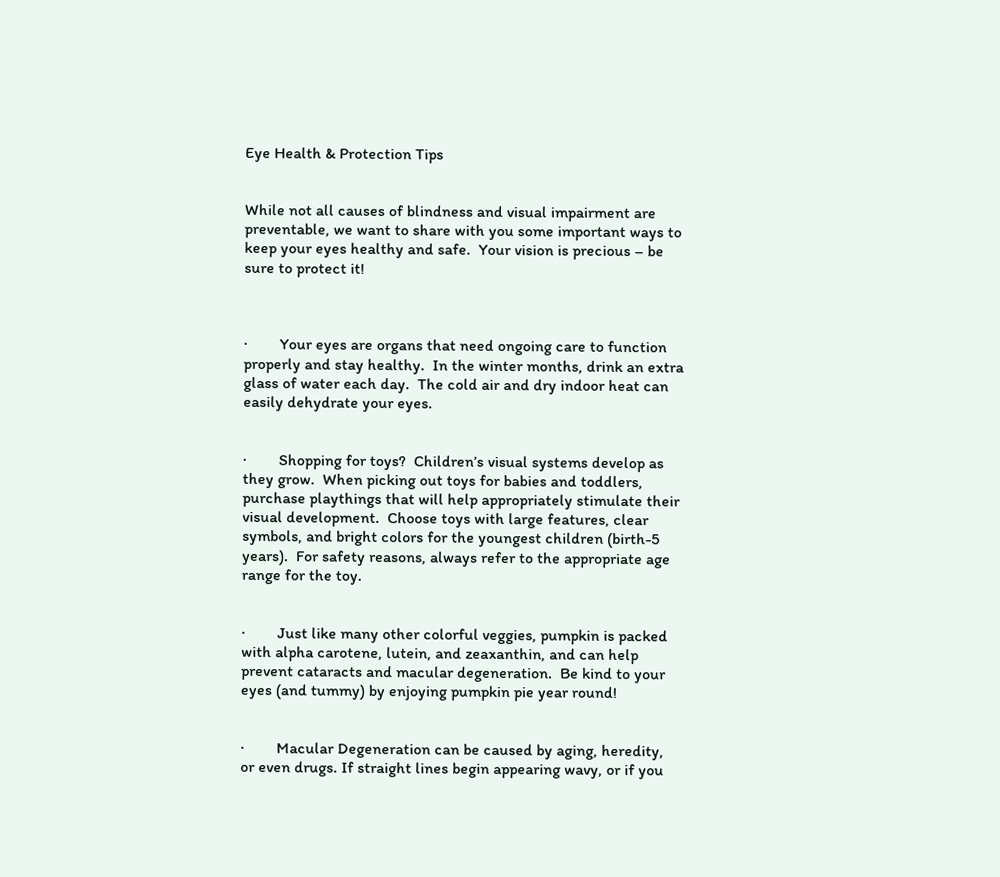Eye Health & Protection Tips


While not all causes of blindness and visual impairment are preventable, we want to share with you some important ways to keep your eyes healthy and safe.  Your vision is precious – be sure to protect it!



·        Your eyes are organs that need ongoing care to function properly and stay healthy.  In the winter months, drink an extra glass of water each day.  The cold air and dry indoor heat can easily dehydrate your eyes.


·        Shopping for toys?  Children’s visual systems develop as they grow.  When picking out toys for babies and toddlers, purchase playthings that will help appropriately stimulate their visual development.  Choose toys with large features, clear symbols, and bright colors for the youngest children (birth-5 years).  For safety reasons, always refer to the appropriate age range for the toy.


·        Just like many other colorful veggies, pumpkin is packed with alpha carotene, lutein, and zeaxanthin, and can help prevent cataracts and macular degeneration.  Be kind to your eyes (and tummy) by enjoying pumpkin pie year round!


·        Macular Degeneration can be caused by aging, heredity, or even drugs. If straight lines begin appearing wavy, or if you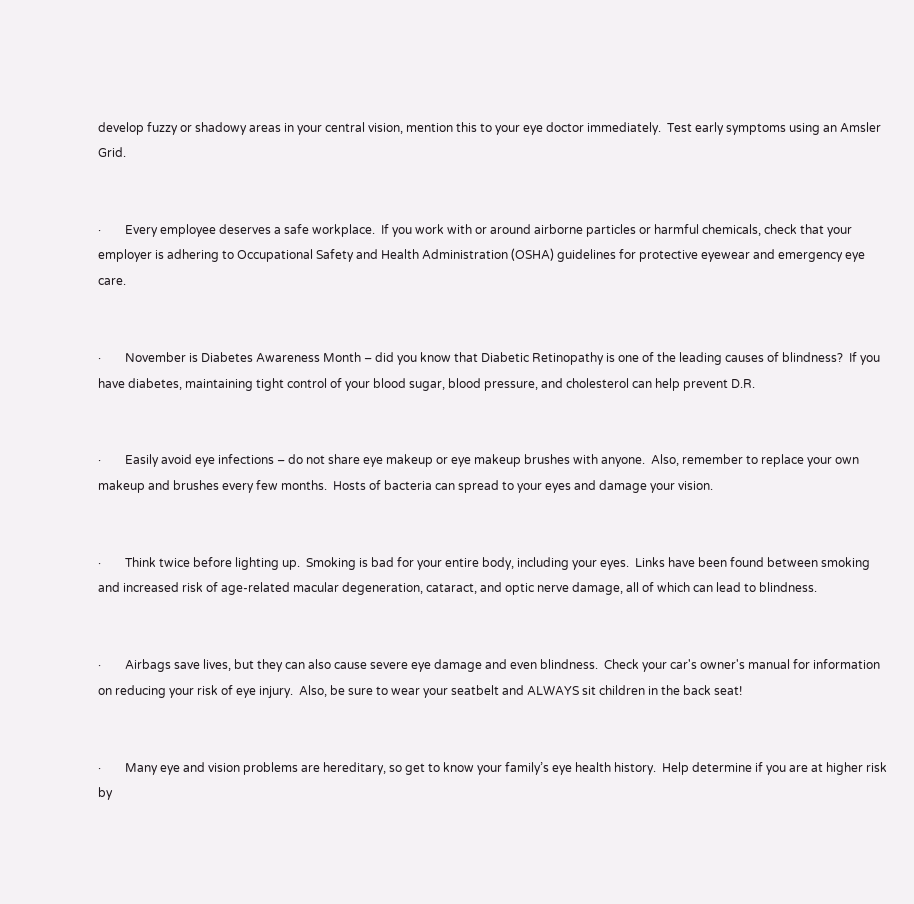develop fuzzy or shadowy areas in your central vision, mention this to your eye doctor immediately.  Test early symptoms using an Amsler Grid.


·        Every employee deserves a safe workplace.  If you work with or around airborne particles or harmful chemicals, check that your employer is adhering to Occupational Safety and Health Administration (OSHA) guidelines for protective eyewear and emergency eye care.


·        November is Diabetes Awareness Month – did you know that Diabetic Retinopathy is one of the leading causes of blindness?  If you have diabetes, maintaining tight control of your blood sugar, blood pressure, and cholesterol can help prevent D.R.


·        Easily avoid eye infections – do not share eye makeup or eye makeup brushes with anyone.  Also, remember to replace your own makeup and brushes every few months.  Hosts of bacteria can spread to your eyes and damage your vision.


·        Think twice before lighting up.  Smoking is bad for your entire body, including your eyes.  Links have been found between smoking and increased risk of age-related macular degeneration, cataract, and optic nerve damage, all of which can lead to blindness.


·        Airbags save lives, but they can also cause severe eye damage and even blindness.  Check your car's owner's manual for information on reducing your risk of eye injury.  Also, be sure to wear your seatbelt and ALWAYS sit children in the back seat!


·        Many eye and vision problems are hereditary, so get to know your family’s eye health history.  Help determine if you are at higher risk by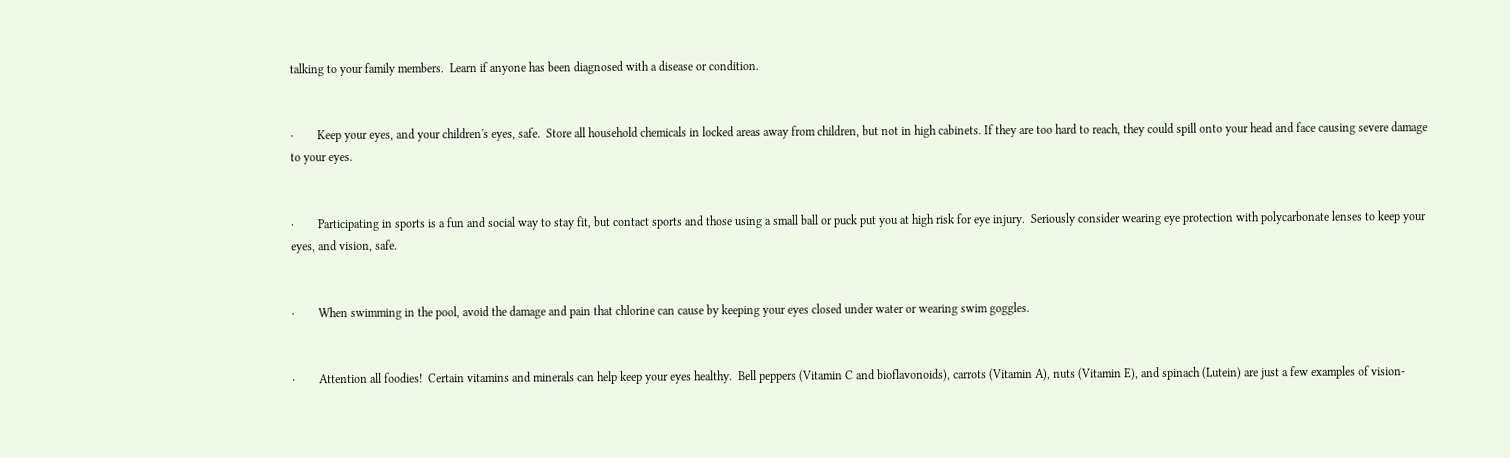talking to your family members.  Learn if anyone has been diagnosed with a disease or condition.


·        Keep your eyes, and your children's eyes, safe.  Store all household chemicals in locked areas away from children, but not in high cabinets. If they are too hard to reach, they could spill onto your head and face causing severe damage to your eyes.


·        Participating in sports is a fun and social way to stay fit, but contact sports and those using a small ball or puck put you at high risk for eye injury.  Seriously consider wearing eye protection with polycarbonate lenses to keep your eyes, and vision, safe.


·        When swimming in the pool, avoid the damage and pain that chlorine can cause by keeping your eyes closed under water or wearing swim goggles.


·        Attention all foodies!  Certain vitamins and minerals can help keep your eyes healthy.  Bell peppers (Vitamin C and bioflavonoids), carrots (Vitamin A), nuts (Vitamin E), and spinach (Lutein) are just a few examples of vision-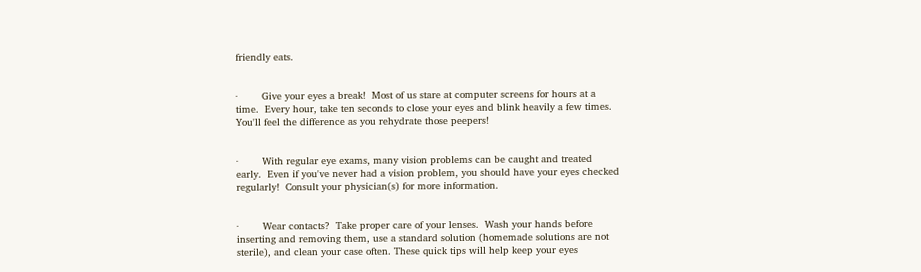friendly eats.


·        Give your eyes a break!  Most of us stare at computer screens for hours at a time.  Every hour, take ten seconds to close your eyes and blink heavily a few times.  You'll feel the difference as you rehydrate those peepers!


·        With regular eye exams, many vision problems can be caught and treated early.  Even if you've never had a vision problem, you should have your eyes checked regularly!  Consult your physician(s) for more information.


·        Wear contacts?  Take proper care of your lenses.  Wash your hands before inserting and removing them, use a standard solution (homemade solutions are not sterile), and clean your case often. These quick tips will help keep your eyes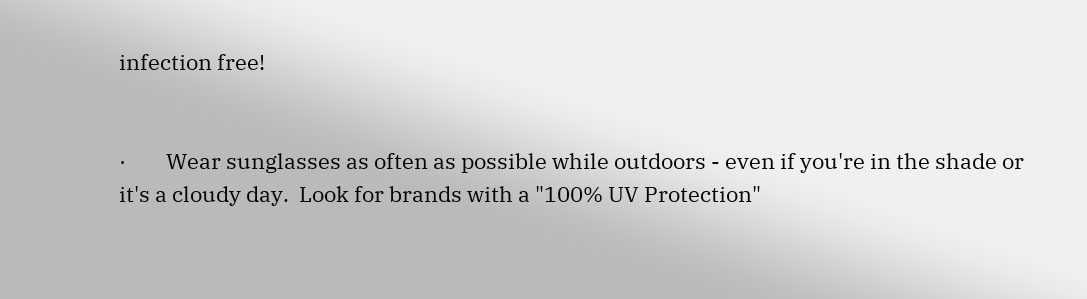infection free!


·        Wear sunglasses as often as possible while outdoors - even if you're in the shade or it's a cloudy day.  Look for brands with a "100% UV Protection"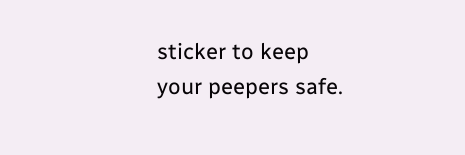sticker to keep your peepers safe.